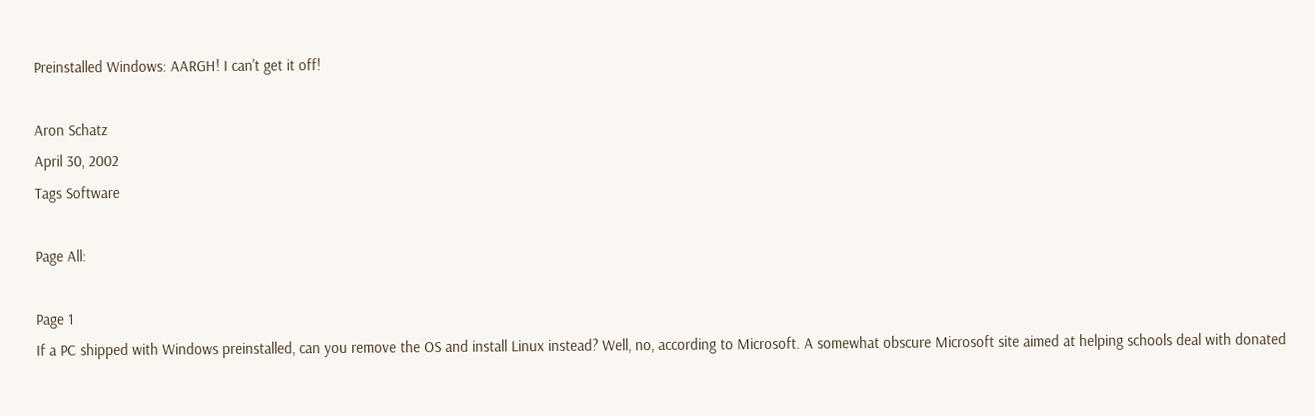Preinstalled Windows: AARGH! I can't get it off!

Aron Schatz
April 30, 2002
Tags Software

Page All:

Page 1
If a PC shipped with Windows preinstalled, can you remove the OS and install Linux instead? Well, no, according to Microsoft. A somewhat obscure Microsoft site aimed at helping schools deal with donated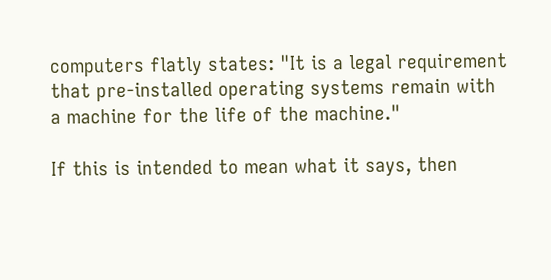computers flatly states: "It is a legal requirement that pre-installed operating systems remain with a machine for the life of the machine."

If this is intended to mean what it says, then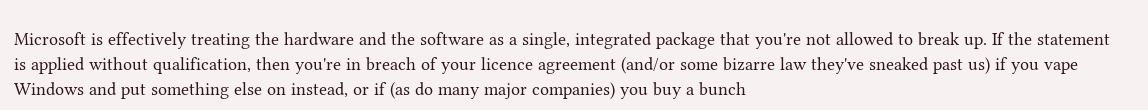Microsoft is effectively treating the hardware and the software as a single, integrated package that you're not allowed to break up. If the statement is applied without qualification, then you're in breach of your licence agreement (and/or some bizarre law they've sneaked past us) if you vape Windows and put something else on instead, or if (as do many major companies) you buy a bunch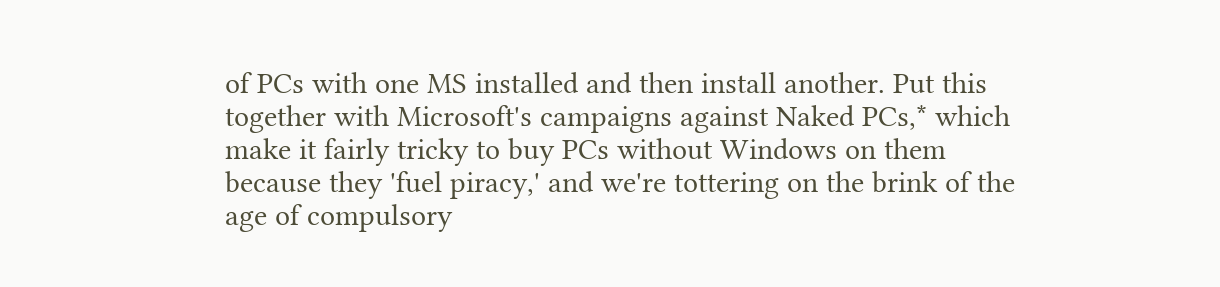of PCs with one MS installed and then install another. Put this together with Microsoft's campaigns against Naked PCs,* which make it fairly tricky to buy PCs without Windows on them because they 'fuel piracy,' and we're tottering on the brink of the age of compulsory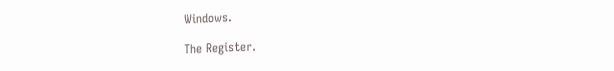Windows.

The Register.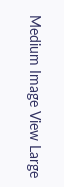Medium Image View Large